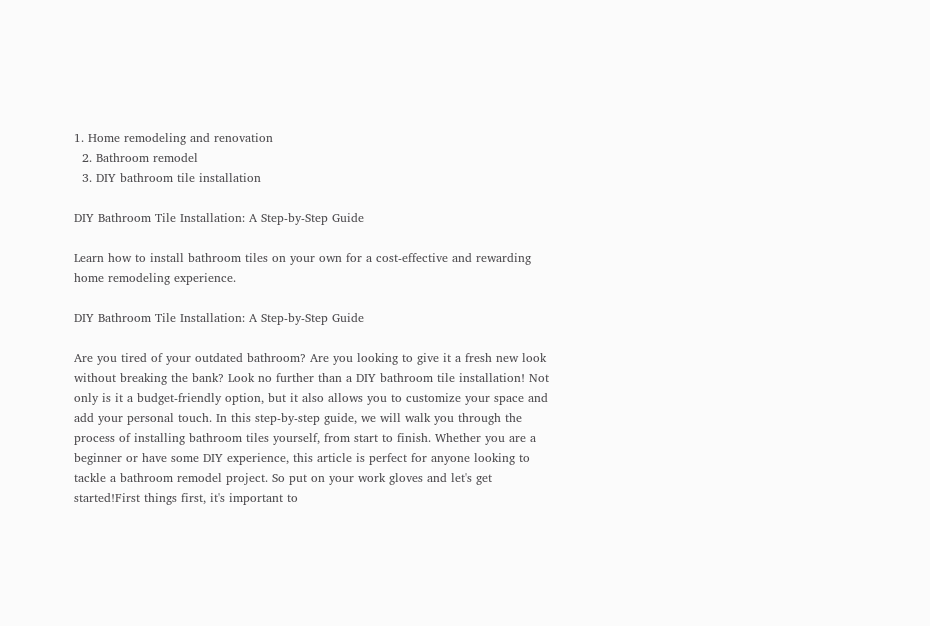1. Home remodeling and renovation
  2. Bathroom remodel
  3. DIY bathroom tile installation

DIY Bathroom Tile Installation: A Step-by-Step Guide

Learn how to install bathroom tiles on your own for a cost-effective and rewarding home remodeling experience.

DIY Bathroom Tile Installation: A Step-by-Step Guide

Are you tired of your outdated bathroom? Are you looking to give it a fresh new look without breaking the bank? Look no further than a DIY bathroom tile installation! Not only is it a budget-friendly option, but it also allows you to customize your space and add your personal touch. In this step-by-step guide, we will walk you through the process of installing bathroom tiles yourself, from start to finish. Whether you are a beginner or have some DIY experience, this article is perfect for anyone looking to tackle a bathroom remodel project. So put on your work gloves and let's get started!First things first, it's important to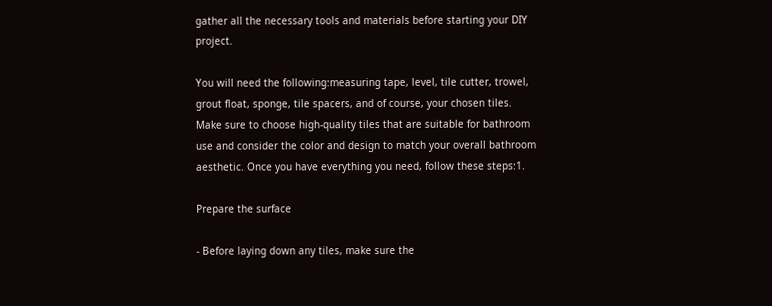gather all the necessary tools and materials before starting your DIY project.

You will need the following:measuring tape, level, tile cutter, trowel, grout float, sponge, tile spacers, and of course, your chosen tiles. Make sure to choose high-quality tiles that are suitable for bathroom use and consider the color and design to match your overall bathroom aesthetic. Once you have everything you need, follow these steps:1.

Prepare the surface

- Before laying down any tiles, make sure the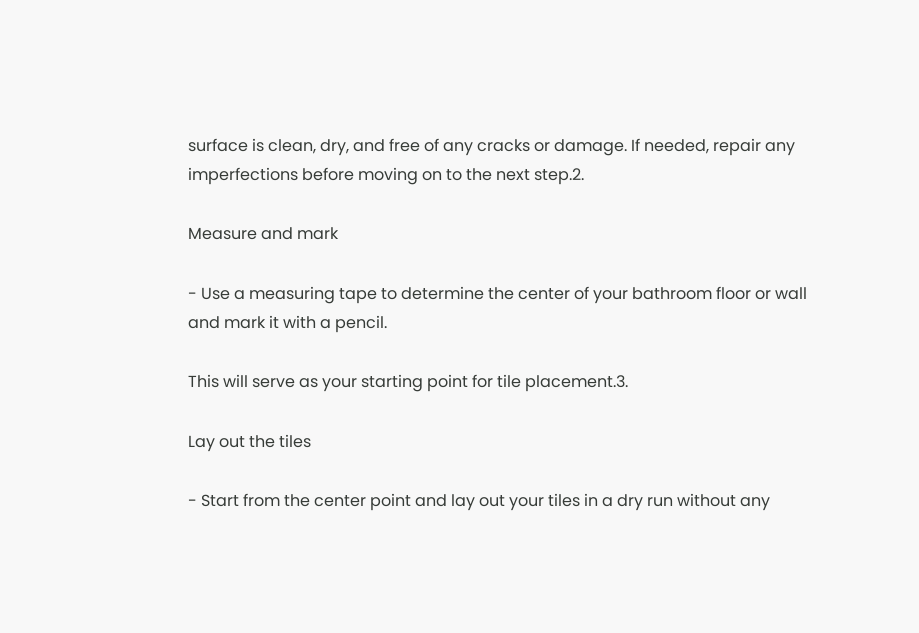surface is clean, dry, and free of any cracks or damage. If needed, repair any imperfections before moving on to the next step.2.

Measure and mark

- Use a measuring tape to determine the center of your bathroom floor or wall and mark it with a pencil.

This will serve as your starting point for tile placement.3.

Lay out the tiles

- Start from the center point and lay out your tiles in a dry run without any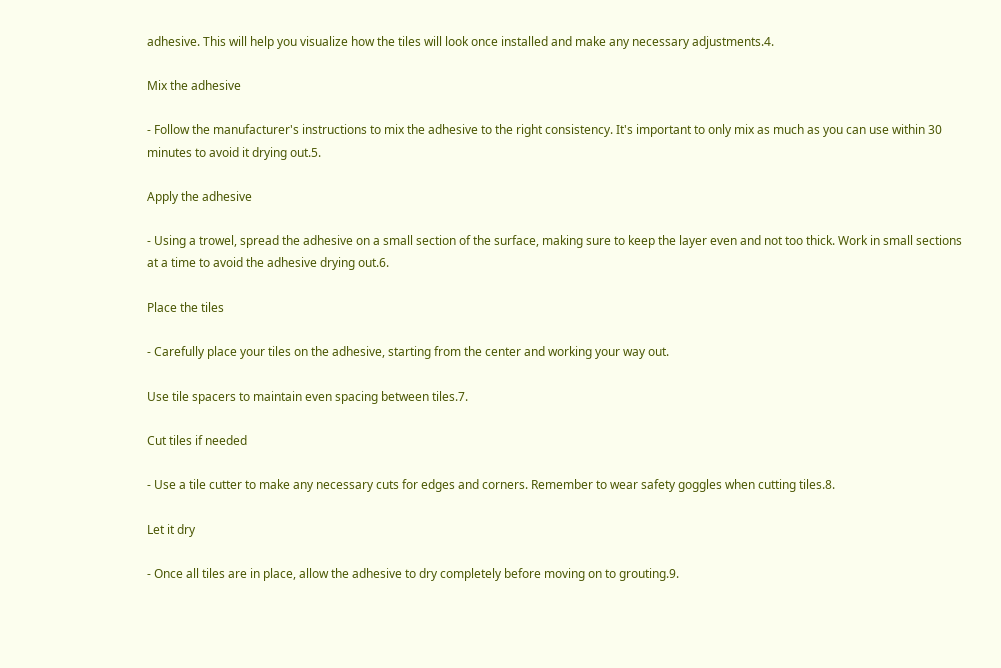adhesive. This will help you visualize how the tiles will look once installed and make any necessary adjustments.4.

Mix the adhesive

- Follow the manufacturer's instructions to mix the adhesive to the right consistency. It's important to only mix as much as you can use within 30 minutes to avoid it drying out.5.

Apply the adhesive

- Using a trowel, spread the adhesive on a small section of the surface, making sure to keep the layer even and not too thick. Work in small sections at a time to avoid the adhesive drying out.6.

Place the tiles

- Carefully place your tiles on the adhesive, starting from the center and working your way out.

Use tile spacers to maintain even spacing between tiles.7.

Cut tiles if needed

- Use a tile cutter to make any necessary cuts for edges and corners. Remember to wear safety goggles when cutting tiles.8.

Let it dry

- Once all tiles are in place, allow the adhesive to dry completely before moving on to grouting.9.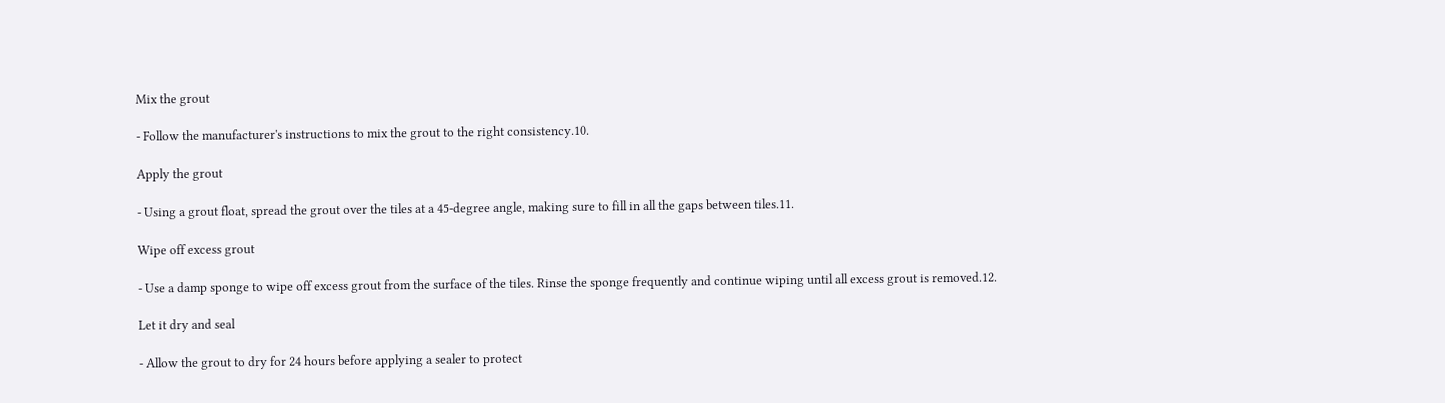Mix the grout

- Follow the manufacturer's instructions to mix the grout to the right consistency.10.

Apply the grout

- Using a grout float, spread the grout over the tiles at a 45-degree angle, making sure to fill in all the gaps between tiles.11.

Wipe off excess grout

- Use a damp sponge to wipe off excess grout from the surface of the tiles. Rinse the sponge frequently and continue wiping until all excess grout is removed.12.

Let it dry and seal

- Allow the grout to dry for 24 hours before applying a sealer to protect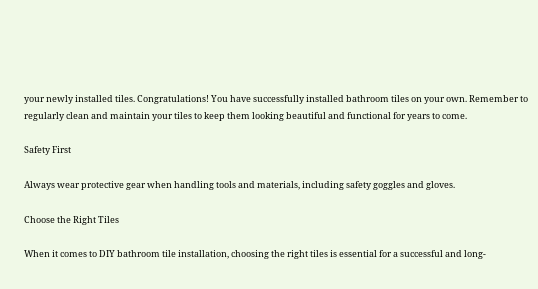your newly installed tiles. Congratulations! You have successfully installed bathroom tiles on your own. Remember to regularly clean and maintain your tiles to keep them looking beautiful and functional for years to come.

Safety First

Always wear protective gear when handling tools and materials, including safety goggles and gloves.

Choose the Right Tiles

When it comes to DIY bathroom tile installation, choosing the right tiles is essential for a successful and long-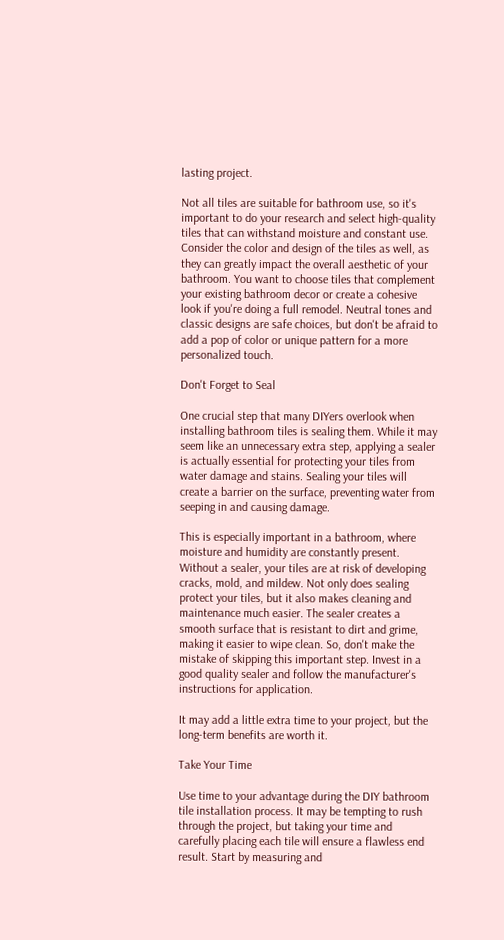lasting project.

Not all tiles are suitable for bathroom use, so it's important to do your research and select high-quality tiles that can withstand moisture and constant use. Consider the color and design of the tiles as well, as they can greatly impact the overall aesthetic of your bathroom. You want to choose tiles that complement your existing bathroom decor or create a cohesive look if you're doing a full remodel. Neutral tones and classic designs are safe choices, but don't be afraid to add a pop of color or unique pattern for a more personalized touch.

Don't Forget to Seal

One crucial step that many DIYers overlook when installing bathroom tiles is sealing them. While it may seem like an unnecessary extra step, applying a sealer is actually essential for protecting your tiles from water damage and stains. Sealing your tiles will create a barrier on the surface, preventing water from seeping in and causing damage.

This is especially important in a bathroom, where moisture and humidity are constantly present. Without a sealer, your tiles are at risk of developing cracks, mold, and mildew. Not only does sealing protect your tiles, but it also makes cleaning and maintenance much easier. The sealer creates a smooth surface that is resistant to dirt and grime, making it easier to wipe clean. So, don't make the mistake of skipping this important step. Invest in a good quality sealer and follow the manufacturer's instructions for application.

It may add a little extra time to your project, but the long-term benefits are worth it.

Take Your Time

Use time to your advantage during the DIY bathroom tile installation process. It may be tempting to rush through the project, but taking your time and carefully placing each tile will ensure a flawless end result. Start by measuring and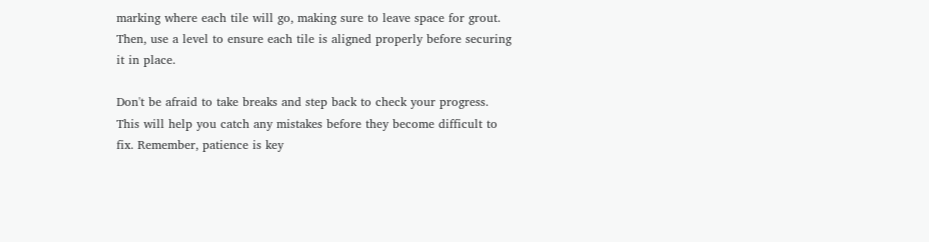marking where each tile will go, making sure to leave space for grout. Then, use a level to ensure each tile is aligned properly before securing it in place.

Don't be afraid to take breaks and step back to check your progress. This will help you catch any mistakes before they become difficult to fix. Remember, patience is key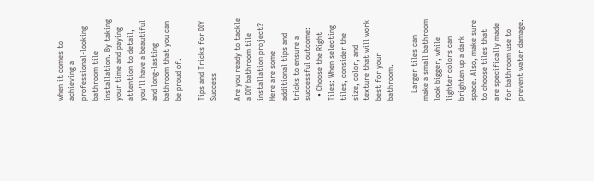when it comes to achieving a professional-looking bathroom tile installation. By taking your time and paying attention to detail, you'll have a beautiful and long-lasting bathroom that you can be proud of.

Tips and Tricks for DIY Success

Are you ready to tackle a DIY bathroom tile installation project? Here are some additional tips and tricks to ensure a successful outcome:
  • Choose the Right Tiles: When selecting tiles, consider the size, color, and texture that will work best for your bathroom.

    Larger tiles can make a small bathroom look bigger, while lighter colors can brighten up a dark space. Also, make sure to choose tiles that are specifically made for bathroom use to prevent water damage.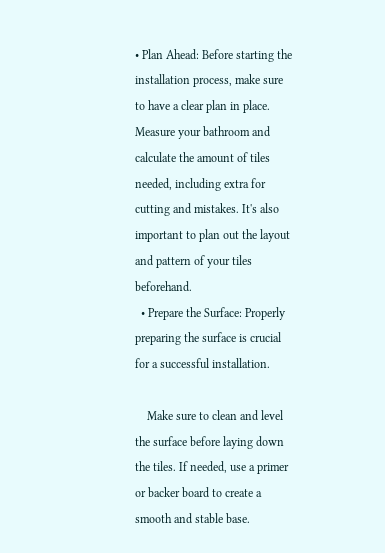• Plan Ahead: Before starting the installation process, make sure to have a clear plan in place. Measure your bathroom and calculate the amount of tiles needed, including extra for cutting and mistakes. It's also important to plan out the layout and pattern of your tiles beforehand.
  • Prepare the Surface: Properly preparing the surface is crucial for a successful installation.

    Make sure to clean and level the surface before laying down the tiles. If needed, use a primer or backer board to create a smooth and stable base.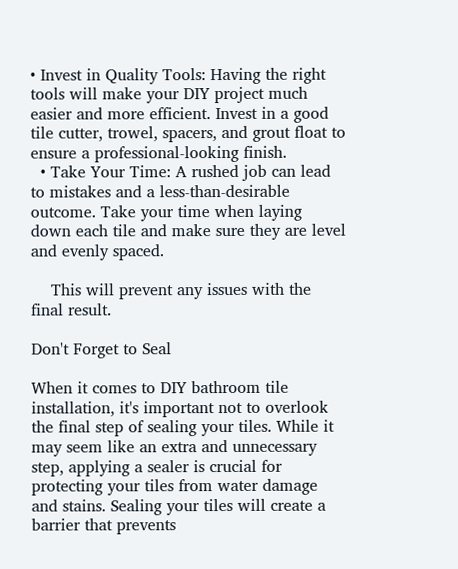• Invest in Quality Tools: Having the right tools will make your DIY project much easier and more efficient. Invest in a good tile cutter, trowel, spacers, and grout float to ensure a professional-looking finish.
  • Take Your Time: A rushed job can lead to mistakes and a less-than-desirable outcome. Take your time when laying down each tile and make sure they are level and evenly spaced.

    This will prevent any issues with the final result.

Don't Forget to Seal

When it comes to DIY bathroom tile installation, it's important not to overlook the final step of sealing your tiles. While it may seem like an extra and unnecessary step, applying a sealer is crucial for protecting your tiles from water damage and stains. Sealing your tiles will create a barrier that prevents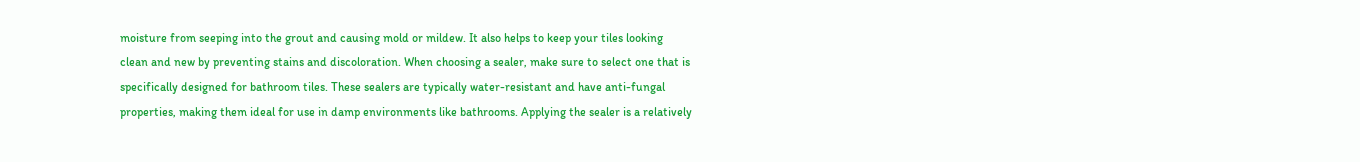moisture from seeping into the grout and causing mold or mildew. It also helps to keep your tiles looking clean and new by preventing stains and discoloration. When choosing a sealer, make sure to select one that is specifically designed for bathroom tiles. These sealers are typically water-resistant and have anti-fungal properties, making them ideal for use in damp environments like bathrooms. Applying the sealer is a relatively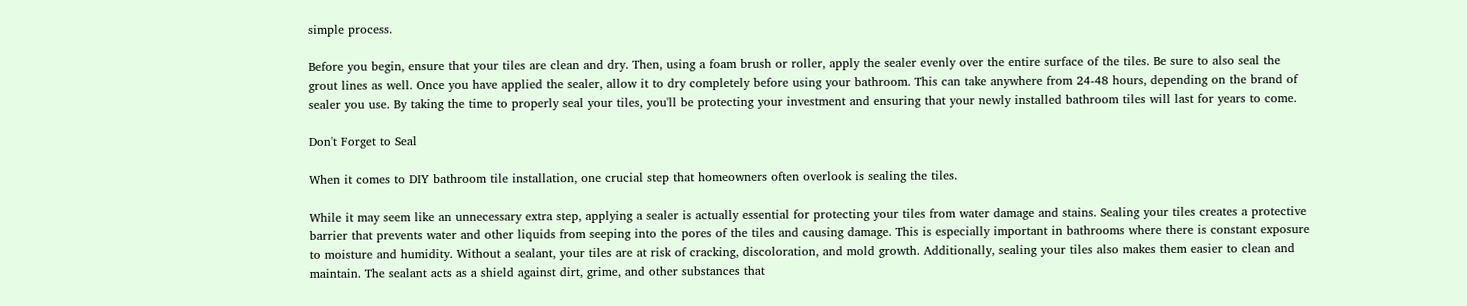simple process.

Before you begin, ensure that your tiles are clean and dry. Then, using a foam brush or roller, apply the sealer evenly over the entire surface of the tiles. Be sure to also seal the grout lines as well. Once you have applied the sealer, allow it to dry completely before using your bathroom. This can take anywhere from 24-48 hours, depending on the brand of sealer you use. By taking the time to properly seal your tiles, you'll be protecting your investment and ensuring that your newly installed bathroom tiles will last for years to come.

Don't Forget to Seal

When it comes to DIY bathroom tile installation, one crucial step that homeowners often overlook is sealing the tiles.

While it may seem like an unnecessary extra step, applying a sealer is actually essential for protecting your tiles from water damage and stains. Sealing your tiles creates a protective barrier that prevents water and other liquids from seeping into the pores of the tiles and causing damage. This is especially important in bathrooms where there is constant exposure to moisture and humidity. Without a sealant, your tiles are at risk of cracking, discoloration, and mold growth. Additionally, sealing your tiles also makes them easier to clean and maintain. The sealant acts as a shield against dirt, grime, and other substances that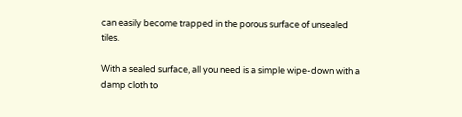can easily become trapped in the porous surface of unsealed tiles.

With a sealed surface, all you need is a simple wipe-down with a damp cloth to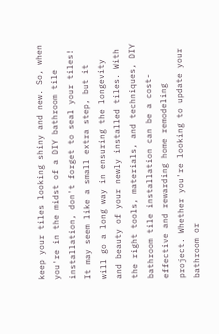keep your tiles looking shiny and new. So, when you're in the midst of a DIY bathroom tile installation, don't forget to seal your tiles! It may seem like a small extra step, but it will go a long way in ensuring the longevity and beauty of your newly installed tiles. With the right tools, materials, and techniques, DIY bathroom tile installation can be a cost-effective and rewarding home remodeling project. Whether you're looking to update your bathroom or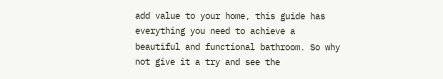add value to your home, this guide has everything you need to achieve a beautiful and functional bathroom. So why not give it a try and see the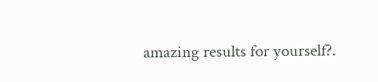amazing results for yourself?.